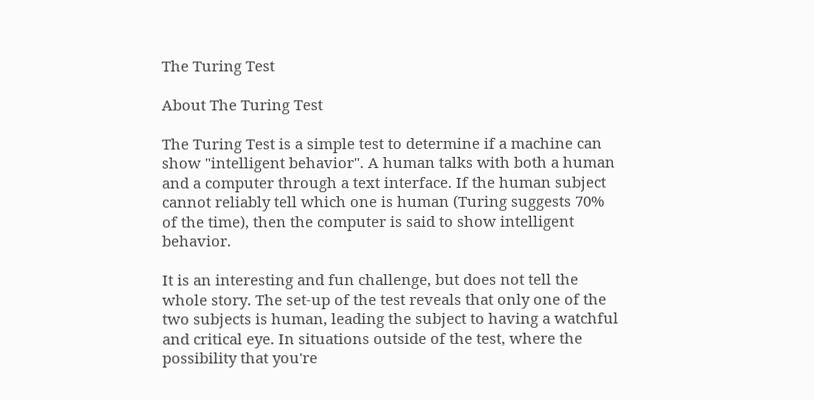The Turing Test

About The Turing Test

The Turing Test is a simple test to determine if a machine can show "intelligent behavior". A human talks with both a human and a computer through a text interface. If the human subject cannot reliably tell which one is human (Turing suggests 70% of the time), then the computer is said to show intelligent behavior.

It is an interesting and fun challenge, but does not tell the whole story. The set-up of the test reveals that only one of the two subjects is human, leading the subject to having a watchful and critical eye. In situations outside of the test, where the possibility that you're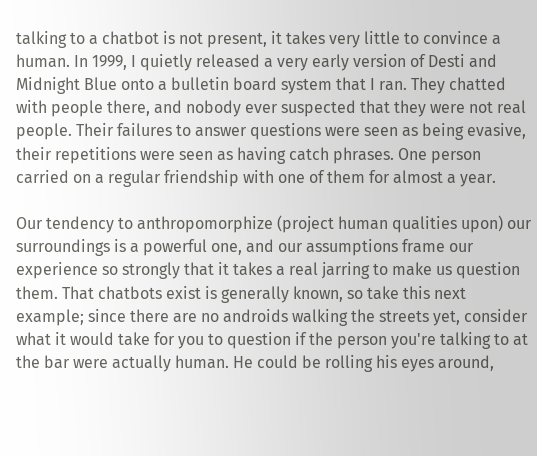talking to a chatbot is not present, it takes very little to convince a human. In 1999, I quietly released a very early version of Desti and Midnight Blue onto a bulletin board system that I ran. They chatted with people there, and nobody ever suspected that they were not real people. Their failures to answer questions were seen as being evasive, their repetitions were seen as having catch phrases. One person carried on a regular friendship with one of them for almost a year.

Our tendency to anthropomorphize (project human qualities upon) our surroundings is a powerful one, and our assumptions frame our experience so strongly that it takes a real jarring to make us question them. That chatbots exist is generally known, so take this next example; since there are no androids walking the streets yet, consider what it would take for you to question if the person you're talking to at the bar were actually human. He could be rolling his eyes around,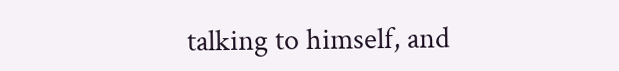talking to himself, and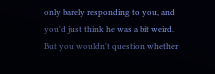only barely responding to you, and you'd just think he was a bit weird. But you wouldn't question whether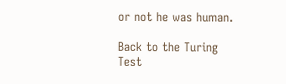or not he was human.

Back to the Turing Test